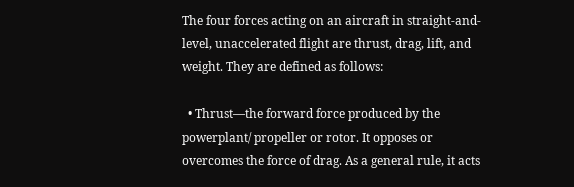The four forces acting on an aircraft in straight-and-level, unaccelerated flight are thrust, drag, lift, and weight. They are defined as follows:

  • Thrust—the forward force produced by the powerplant/ propeller or rotor. It opposes or overcomes the force of drag. As a general rule, it acts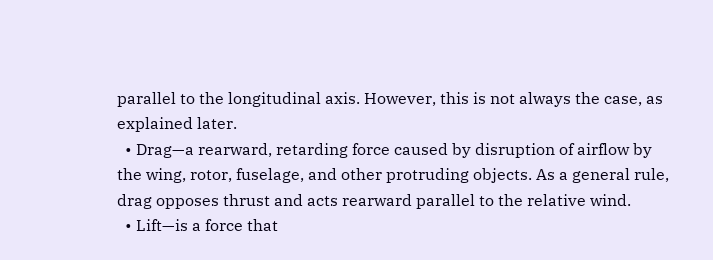parallel to the longitudinal axis. However, this is not always the case, as explained later.
  • Drag—a rearward, retarding force caused by disruption of airflow by the wing, rotor, fuselage, and other protruding objects. As a general rule, drag opposes thrust and acts rearward parallel to the relative wind.
  • Lift—is a force that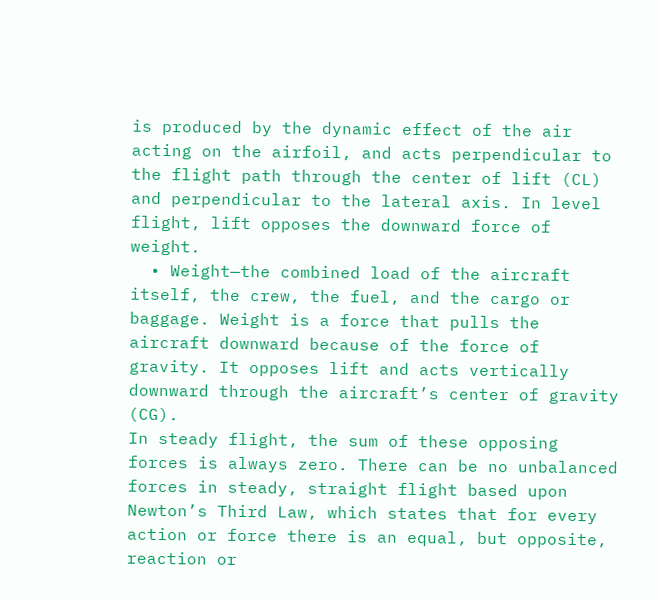is produced by the dynamic effect of the air acting on the airfoil, and acts perpendicular to the flight path through the center of lift (CL) and perpendicular to the lateral axis. In level flight, lift opposes the downward force of weight.
  • Weight—the combined load of the aircraft itself, the crew, the fuel, and the cargo or baggage. Weight is a force that pulls the aircraft downward because of the force of gravity. It opposes lift and acts vertically downward through the aircraft’s center of gravity (CG).
In steady flight, the sum of these opposing forces is always zero. There can be no unbalanced forces in steady, straight flight based upon Newton’s Third Law, which states that for every action or force there is an equal, but opposite, reaction or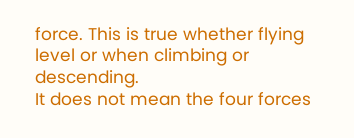force. This is true whether flying level or when climbing or descending.
It does not mean the four forces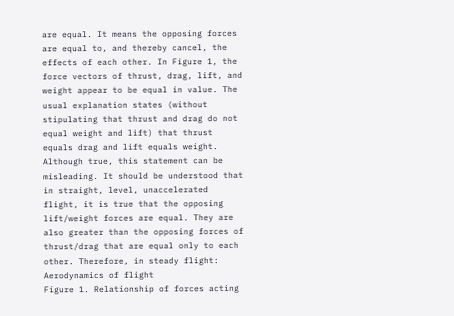are equal. It means the opposing forces are equal to, and thereby cancel, the effects of each other. In Figure 1, the force vectors of thrust, drag, lift, and weight appear to be equal in value. The usual explanation states (without stipulating that thrust and drag do not equal weight and lift) that thrust equals drag and lift equals weight. Although true, this statement can be misleading. It should be understood that in straight, level, unaccelerated flight, it is true that the opposing lift/weight forces are equal. They are also greater than the opposing forces of thrust/drag that are equal only to each other. Therefore, in steady flight:
Aerodynamics of flight
Figure 1. Relationship of forces acting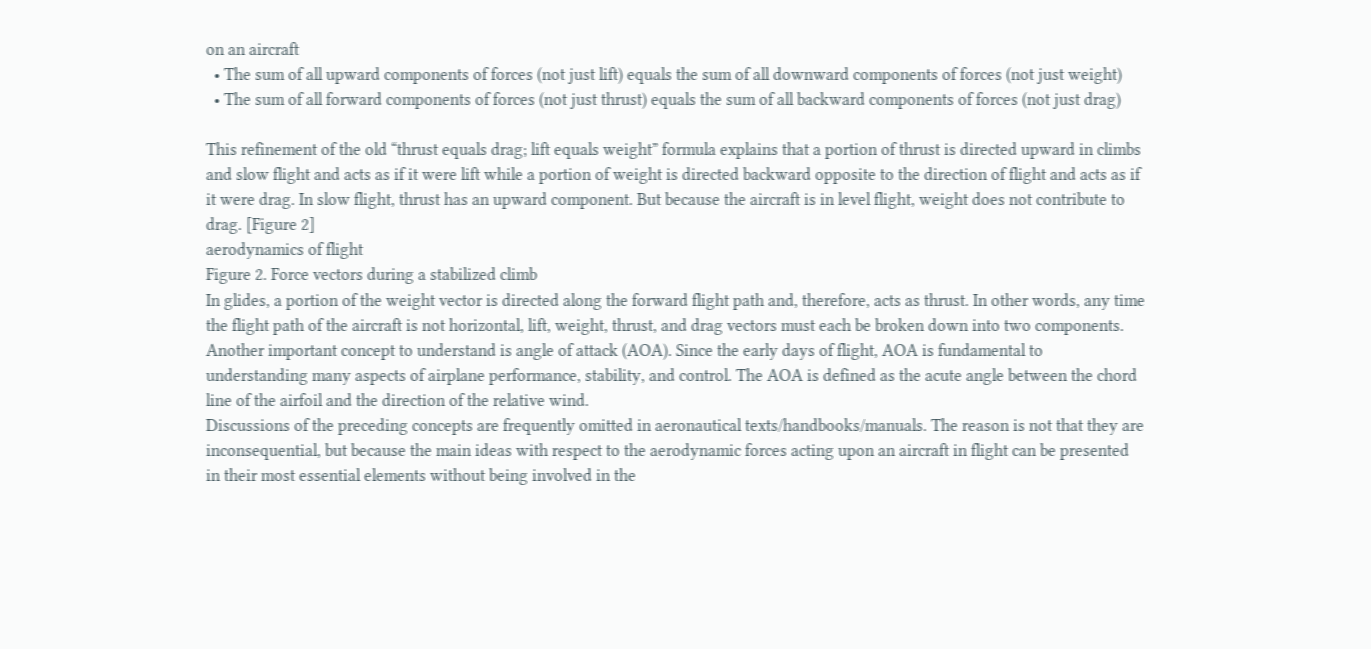on an aircraft
  • The sum of all upward components of forces (not just lift) equals the sum of all downward components of forces (not just weight)
  • The sum of all forward components of forces (not just thrust) equals the sum of all backward components of forces (not just drag)

This refinement of the old “thrust equals drag; lift equals weight” formula explains that a portion of thrust is directed upward in climbs and slow flight and acts as if it were lift while a portion of weight is directed backward opposite to the direction of flight and acts as if it were drag. In slow flight, thrust has an upward component. But because the aircraft is in level flight, weight does not contribute to drag. [Figure 2]
aerodynamics of flight
Figure 2. Force vectors during a stabilized climb
In glides, a portion of the weight vector is directed along the forward flight path and, therefore, acts as thrust. In other words, any time the flight path of the aircraft is not horizontal, lift, weight, thrust, and drag vectors must each be broken down into two components.
Another important concept to understand is angle of attack (AOA). Since the early days of flight, AOA is fundamental to understanding many aspects of airplane performance, stability, and control. The AOA is defined as the acute angle between the chord line of the airfoil and the direction of the relative wind.
Discussions of the preceding concepts are frequently omitted in aeronautical texts/handbooks/manuals. The reason is not that they are inconsequential, but because the main ideas with respect to the aerodynamic forces acting upon an aircraft in flight can be presented in their most essential elements without being involved in the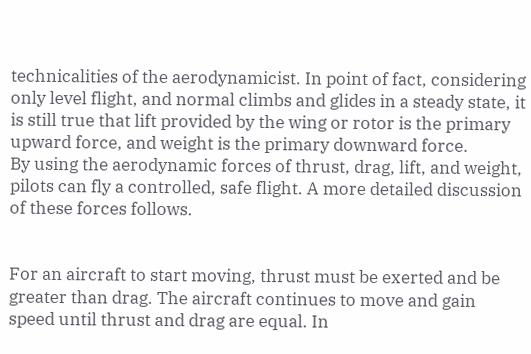technicalities of the aerodynamicist. In point of fact, considering only level flight, and normal climbs and glides in a steady state, it is still true that lift provided by the wing or rotor is the primary upward force, and weight is the primary downward force.
By using the aerodynamic forces of thrust, drag, lift, and weight, pilots can fly a controlled, safe flight. A more detailed discussion of these forces follows.


For an aircraft to start moving, thrust must be exerted and be greater than drag. The aircraft continues to move and gain speed until thrust and drag are equal. In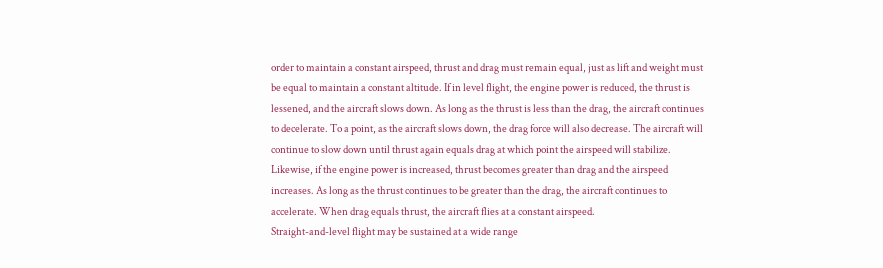order to maintain a constant airspeed, thrust and drag must remain equal, just as lift and weight must be equal to maintain a constant altitude. If in level flight, the engine power is reduced, the thrust is lessened, and the aircraft slows down. As long as the thrust is less than the drag, the aircraft continues to decelerate. To a point, as the aircraft slows down, the drag force will also decrease. The aircraft will continue to slow down until thrust again equals drag at which point the airspeed will stabilize.
Likewise, if the engine power is increased, thrust becomes greater than drag and the airspeed increases. As long as the thrust continues to be greater than the drag, the aircraft continues to accelerate. When drag equals thrust, the aircraft flies at a constant airspeed.
Straight-and-level flight may be sustained at a wide range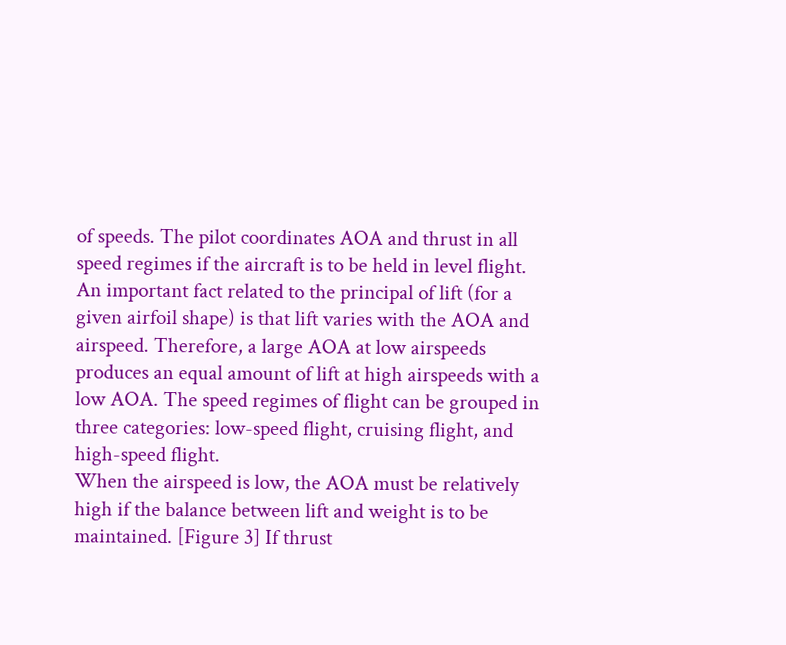of speeds. The pilot coordinates AOA and thrust in all speed regimes if the aircraft is to be held in level flight. An important fact related to the principal of lift (for a given airfoil shape) is that lift varies with the AOA and airspeed. Therefore, a large AOA at low airspeeds produces an equal amount of lift at high airspeeds with a low AOA. The speed regimes of flight can be grouped in three categories: low-speed flight, cruising flight, and high-speed flight.
When the airspeed is low, the AOA must be relatively high if the balance between lift and weight is to be maintained. [Figure 3] If thrust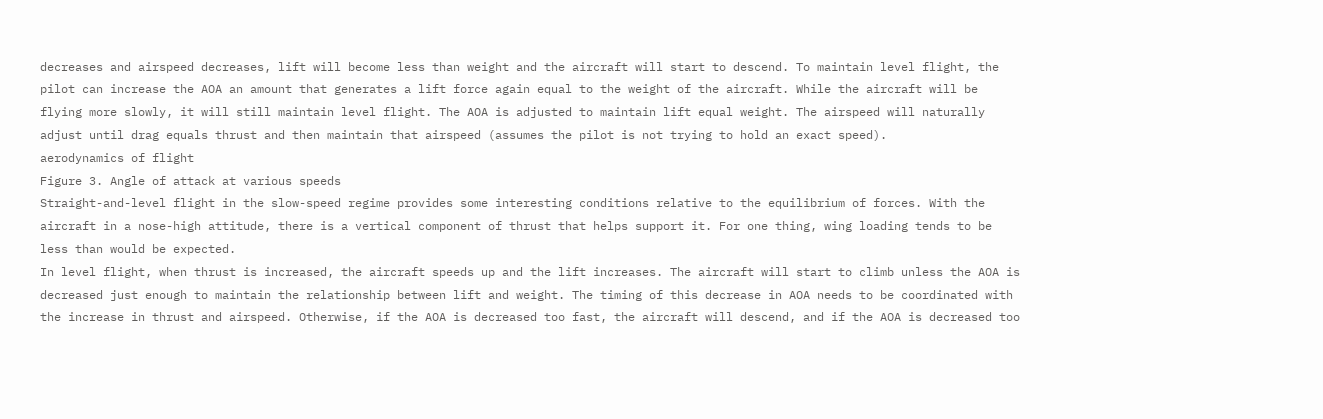decreases and airspeed decreases, lift will become less than weight and the aircraft will start to descend. To maintain level flight, the pilot can increase the AOA an amount that generates a lift force again equal to the weight of the aircraft. While the aircraft will be flying more slowly, it will still maintain level flight. The AOA is adjusted to maintain lift equal weight. The airspeed will naturally adjust until drag equals thrust and then maintain that airspeed (assumes the pilot is not trying to hold an exact speed).
aerodynamics of flight
Figure 3. Angle of attack at various speeds
Straight-and-level flight in the slow-speed regime provides some interesting conditions relative to the equilibrium of forces. With the aircraft in a nose-high attitude, there is a vertical component of thrust that helps support it. For one thing, wing loading tends to be less than would be expected.
In level flight, when thrust is increased, the aircraft speeds up and the lift increases. The aircraft will start to climb unless the AOA is decreased just enough to maintain the relationship between lift and weight. The timing of this decrease in AOA needs to be coordinated with the increase in thrust and airspeed. Otherwise, if the AOA is decreased too fast, the aircraft will descend, and if the AOA is decreased too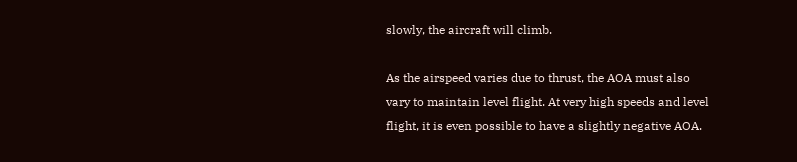slowly, the aircraft will climb.

As the airspeed varies due to thrust, the AOA must also vary to maintain level flight. At very high speeds and level flight, it is even possible to have a slightly negative AOA.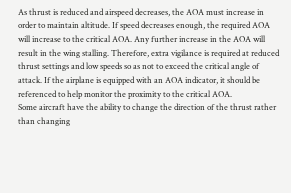As thrust is reduced and airspeed decreases, the AOA must increase in order to maintain altitude. If speed decreases enough, the required AOA will increase to the critical AOA. Any further increase in the AOA will result in the wing stalling. Therefore, extra vigilance is required at reduced thrust settings and low speeds so as not to exceed the critical angle of attack. If the airplane is equipped with an AOA indicator, it should be referenced to help monitor the proximity to the critical AOA.
Some aircraft have the ability to change the direction of the thrust rather than changing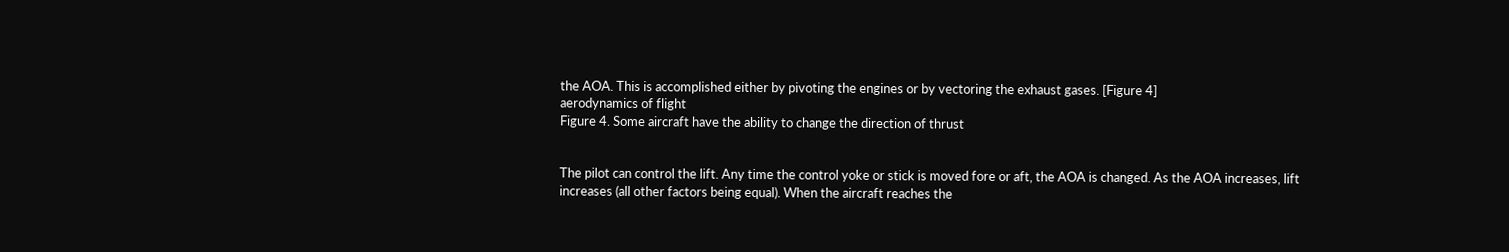the AOA. This is accomplished either by pivoting the engines or by vectoring the exhaust gases. [Figure 4]
aerodynamics of flight
Figure 4. Some aircraft have the ability to change the direction of thrust


The pilot can control the lift. Any time the control yoke or stick is moved fore or aft, the AOA is changed. As the AOA increases, lift increases (all other factors being equal). When the aircraft reaches the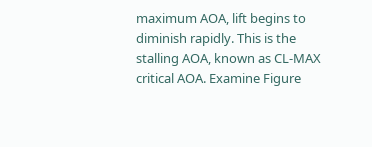maximum AOA, lift begins to diminish rapidly. This is the stalling AOA, known as CL-MAX critical AOA. Examine Figure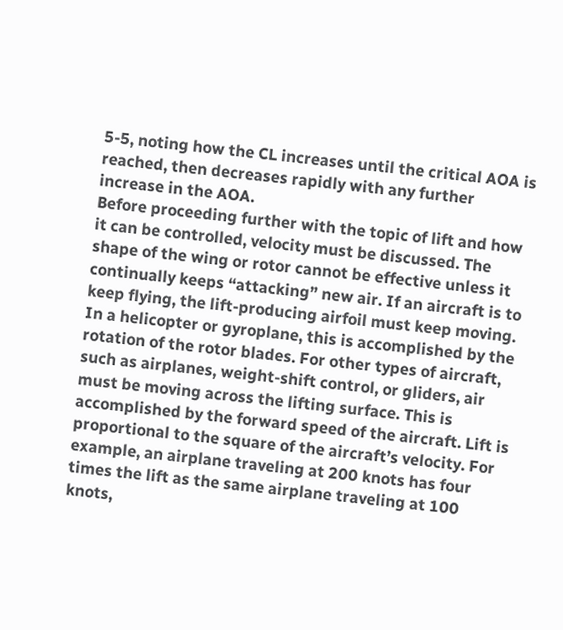5-5, noting how the CL increases until the critical AOA is reached, then decreases rapidly with any further increase in the AOA.
Before proceeding further with the topic of lift and how it can be controlled, velocity must be discussed. The shape of the wing or rotor cannot be effective unless it continually keeps “attacking” new air. If an aircraft is to keep flying, the lift-producing airfoil must keep moving. In a helicopter or gyroplane, this is accomplished by the rotation of the rotor blades. For other types of aircraft, such as airplanes, weight-shift control, or gliders, air must be moving across the lifting surface. This is accomplished by the forward speed of the aircraft. Lift is proportional to the square of the aircraft’s velocity. For example, an airplane traveling at 200 knots has four times the lift as the same airplane traveling at 100 knots,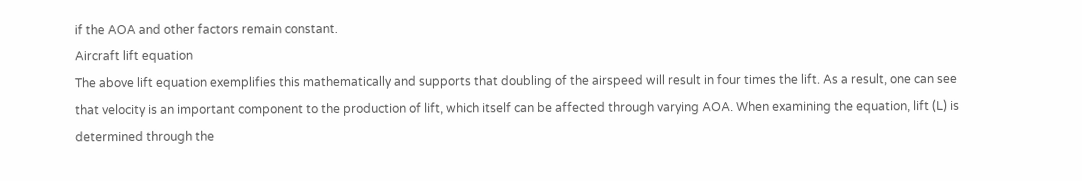if the AOA and other factors remain constant.
Aircraft lift equation
The above lift equation exemplifies this mathematically and supports that doubling of the airspeed will result in four times the lift. As a result, one can see that velocity is an important component to the production of lift, which itself can be affected through varying AOA. When examining the equation, lift (L) is determined through the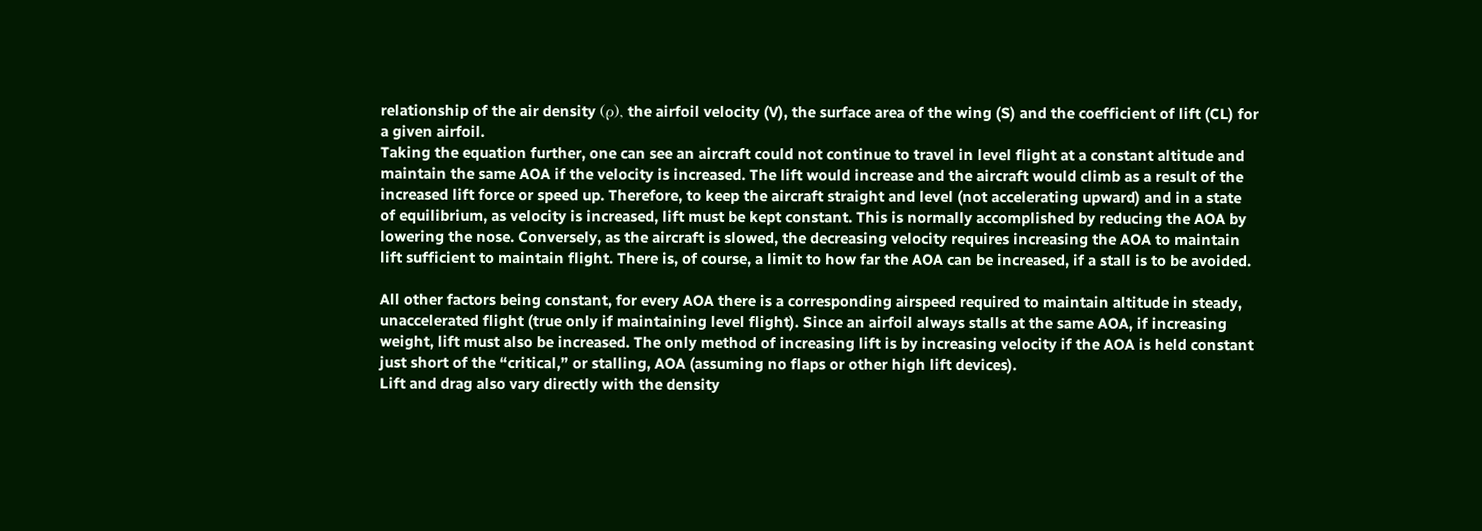relationship of the air density (ρ), the airfoil velocity (V), the surface area of the wing (S) and the coefficient of lift (CL) for a given airfoil.
Taking the equation further, one can see an aircraft could not continue to travel in level flight at a constant altitude and maintain the same AOA if the velocity is increased. The lift would increase and the aircraft would climb as a result of the increased lift force or speed up. Therefore, to keep the aircraft straight and level (not accelerating upward) and in a state of equilibrium, as velocity is increased, lift must be kept constant. This is normally accomplished by reducing the AOA by lowering the nose. Conversely, as the aircraft is slowed, the decreasing velocity requires increasing the AOA to maintain lift sufficient to maintain flight. There is, of course, a limit to how far the AOA can be increased, if a stall is to be avoided.

All other factors being constant, for every AOA there is a corresponding airspeed required to maintain altitude in steady, unaccelerated flight (true only if maintaining level flight). Since an airfoil always stalls at the same AOA, if increasing weight, lift must also be increased. The only method of increasing lift is by increasing velocity if the AOA is held constant just short of the “critical,” or stalling, AOA (assuming no flaps or other high lift devices).
Lift and drag also vary directly with the density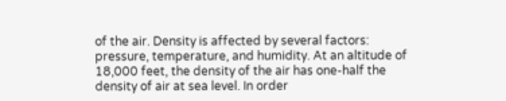of the air. Density is affected by several factors: pressure, temperature, and humidity. At an altitude of 18,000 feet, the density of the air has one-half the density of air at sea level. In order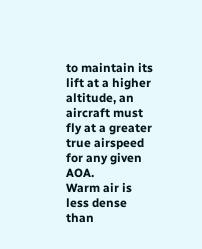to maintain its lift at a higher altitude, an aircraft must fly at a greater true airspeed for any given AOA.
Warm air is less dense than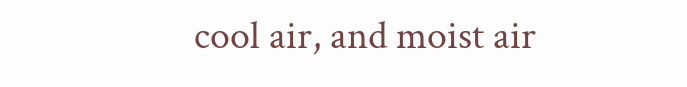cool air, and moist air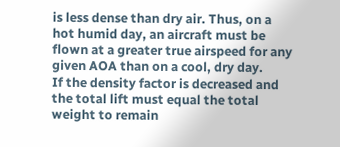is less dense than dry air. Thus, on a hot humid day, an aircraft must be flown at a greater true airspeed for any given AOA than on a cool, dry day.
If the density factor is decreased and the total lift must equal the total weight to remain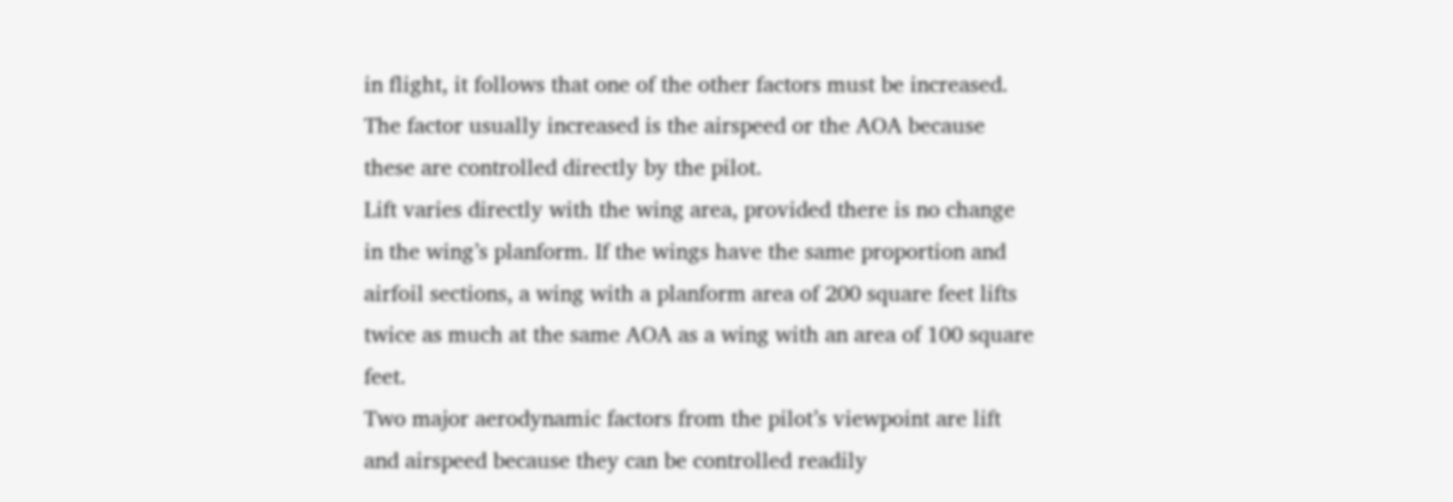in flight, it follows that one of the other factors must be increased. The factor usually increased is the airspeed or the AOA because these are controlled directly by the pilot.
Lift varies directly with the wing area, provided there is no change in the wing’s planform. If the wings have the same proportion and airfoil sections, a wing with a planform area of 200 square feet lifts twice as much at the same AOA as a wing with an area of 100 square feet.
Two major aerodynamic factors from the pilot’s viewpoint are lift and airspeed because they can be controlled readily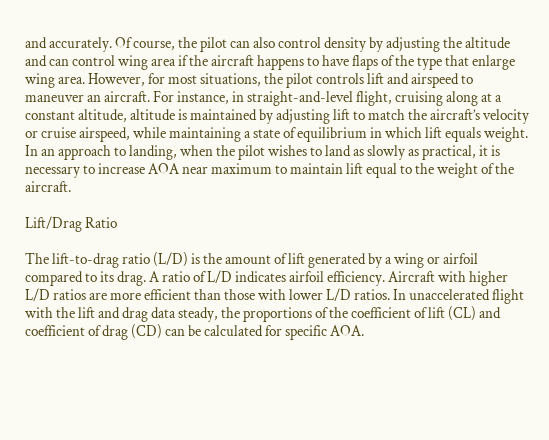and accurately. Of course, the pilot can also control density by adjusting the altitude and can control wing area if the aircraft happens to have flaps of the type that enlarge wing area. However, for most situations, the pilot controls lift and airspeed to maneuver an aircraft. For instance, in straight-and-level flight, cruising along at a constant altitude, altitude is maintained by adjusting lift to match the aircraft’s velocity or cruise airspeed, while maintaining a state of equilibrium in which lift equals weight. In an approach to landing, when the pilot wishes to land as slowly as practical, it is necessary to increase AOA near maximum to maintain lift equal to the weight of the aircraft.

Lift/Drag Ratio

The lift-to-drag ratio (L/D) is the amount of lift generated by a wing or airfoil compared to its drag. A ratio of L/D indicates airfoil efficiency. Aircraft with higher L/D ratios are more efficient than those with lower L/D ratios. In unaccelerated flight with the lift and drag data steady, the proportions of the coefficient of lift (CL) and coefficient of drag (CD) can be calculated for specific AOA.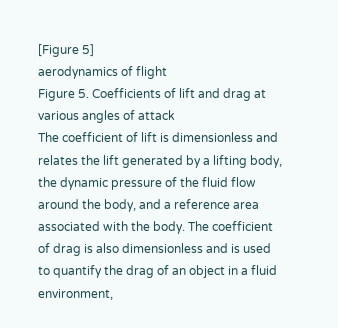[Figure 5]
aerodynamics of flight
Figure 5. Coefficients of lift and drag at various angles of attack
The coefficient of lift is dimensionless and relates the lift generated by a lifting body, the dynamic pressure of the fluid flow around the body, and a reference area associated with the body. The coefficient of drag is also dimensionless and is used to quantify the drag of an object in a fluid environment,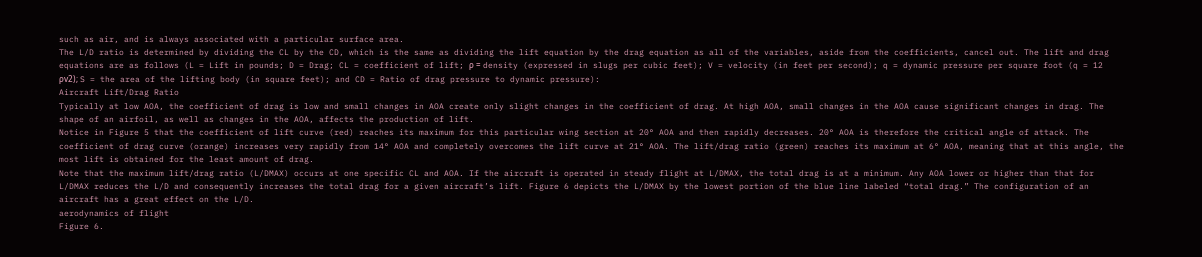such as air, and is always associated with a particular surface area.
The L/D ratio is determined by dividing the CL by the CD, which is the same as dividing the lift equation by the drag equation as all of the variables, aside from the coefficients, cancel out. The lift and drag equations are as follows (L = Lift in pounds; D = Drag; CL = coefficient of lift; ρ = density (expressed in slugs per cubic feet); V = velocity (in feet per second); q = dynamic pressure per square foot (q = 12 ρv2); S = the area of the lifting body (in square feet); and CD = Ratio of drag pressure to dynamic pressure):
Aircraft Lift/Drag Ratio
Typically at low AOA, the coefficient of drag is low and small changes in AOA create only slight changes in the coefficient of drag. At high AOA, small changes in the AOA cause significant changes in drag. The shape of an airfoil, as well as changes in the AOA, affects the production of lift.
Notice in Figure 5 that the coefficient of lift curve (red) reaches its maximum for this particular wing section at 20° AOA and then rapidly decreases. 20° AOA is therefore the critical angle of attack. The coefficient of drag curve (orange) increases very rapidly from 14° AOA and completely overcomes the lift curve at 21° AOA. The lift/drag ratio (green) reaches its maximum at 6° AOA, meaning that at this angle, the most lift is obtained for the least amount of drag.
Note that the maximum lift/drag ratio (L/DMAX) occurs at one specific CL and AOA. If the aircraft is operated in steady flight at L/DMAX, the total drag is at a minimum. Any AOA lower or higher than that for L/DMAX reduces the L/D and consequently increases the total drag for a given aircraft’s lift. Figure 6 depicts the L/DMAX by the lowest portion of the blue line labeled “total drag.” The configuration of an aircraft has a great effect on the L/D.
aerodynamics of flight
Figure 6.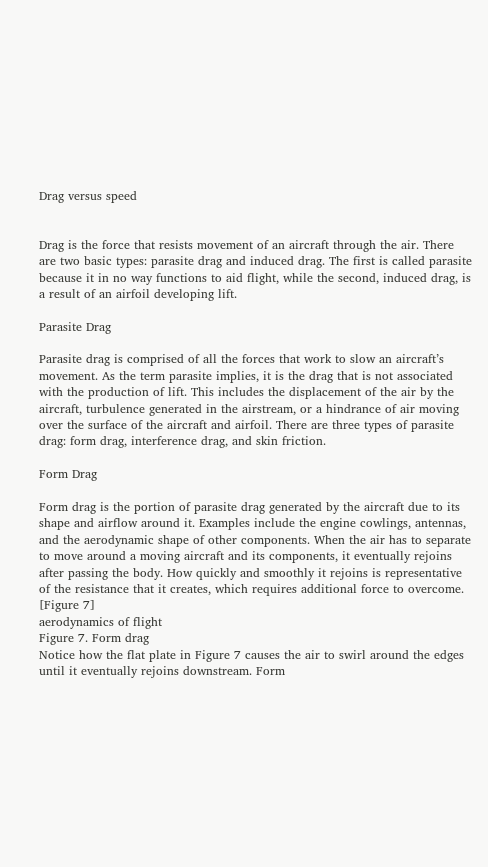Drag versus speed


Drag is the force that resists movement of an aircraft through the air. There are two basic types: parasite drag and induced drag. The first is called parasite because it in no way functions to aid flight, while the second, induced drag, is a result of an airfoil developing lift.

Parasite Drag

Parasite drag is comprised of all the forces that work to slow an aircraft’s movement. As the term parasite implies, it is the drag that is not associated with the production of lift. This includes the displacement of the air by the aircraft, turbulence generated in the airstream, or a hindrance of air moving over the surface of the aircraft and airfoil. There are three types of parasite drag: form drag, interference drag, and skin friction.

Form Drag

Form drag is the portion of parasite drag generated by the aircraft due to its shape and airflow around it. Examples include the engine cowlings, antennas, and the aerodynamic shape of other components. When the air has to separate to move around a moving aircraft and its components, it eventually rejoins after passing the body. How quickly and smoothly it rejoins is representative of the resistance that it creates, which requires additional force to overcome. [Figure 7]
aerodynamics of flight
Figure 7. Form drag
Notice how the flat plate in Figure 7 causes the air to swirl around the edges until it eventually rejoins downstream. Form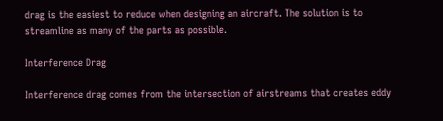drag is the easiest to reduce when designing an aircraft. The solution is to streamline as many of the parts as possible.

Interference Drag

Interference drag comes from the intersection of airstreams that creates eddy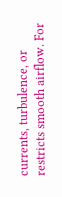currents, turbulence, or restricts smooth airflow. For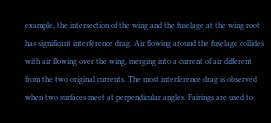example, the intersection of the wing and the fuselage at the wing root has significant interference drag. Air flowing around the fuselage collides with air flowing over the wing, merging into a current of air different from the two original currents. The most interference drag is observed when two surfaces meet at perpendicular angles. Fairings are used to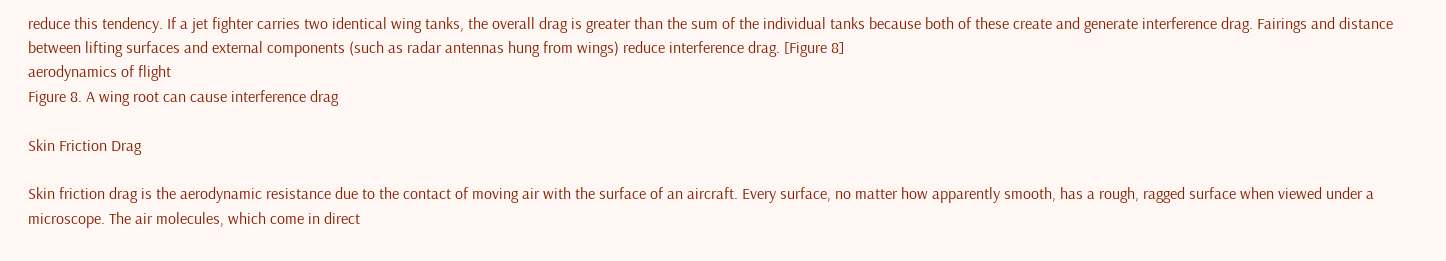reduce this tendency. If a jet fighter carries two identical wing tanks, the overall drag is greater than the sum of the individual tanks because both of these create and generate interference drag. Fairings and distance between lifting surfaces and external components (such as radar antennas hung from wings) reduce interference drag. [Figure 8]
aerodynamics of flight
Figure 8. A wing root can cause interference drag

Skin Friction Drag

Skin friction drag is the aerodynamic resistance due to the contact of moving air with the surface of an aircraft. Every surface, no matter how apparently smooth, has a rough, ragged surface when viewed under a microscope. The air molecules, which come in direct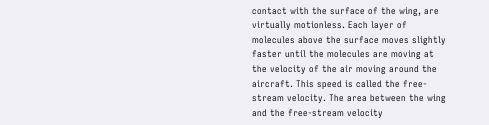contact with the surface of the wing, are virtually motionless. Each layer of molecules above the surface moves slightly faster until the molecules are moving at the velocity of the air moving around the aircraft. This speed is called the free-stream velocity. The area between the wing and the free-stream velocity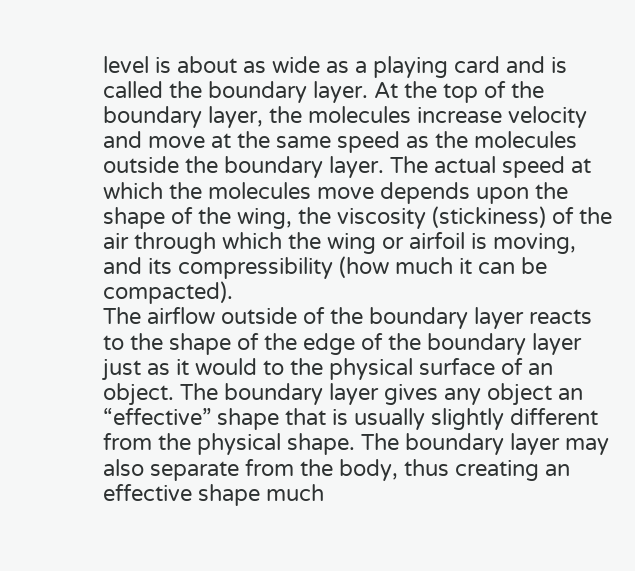level is about as wide as a playing card and is called the boundary layer. At the top of the boundary layer, the molecules increase velocity and move at the same speed as the molecules outside the boundary layer. The actual speed at which the molecules move depends upon the shape of the wing, the viscosity (stickiness) of the air through which the wing or airfoil is moving, and its compressibility (how much it can be compacted).
The airflow outside of the boundary layer reacts to the shape of the edge of the boundary layer just as it would to the physical surface of an object. The boundary layer gives any object an “effective” shape that is usually slightly different from the physical shape. The boundary layer may also separate from the body, thus creating an effective shape much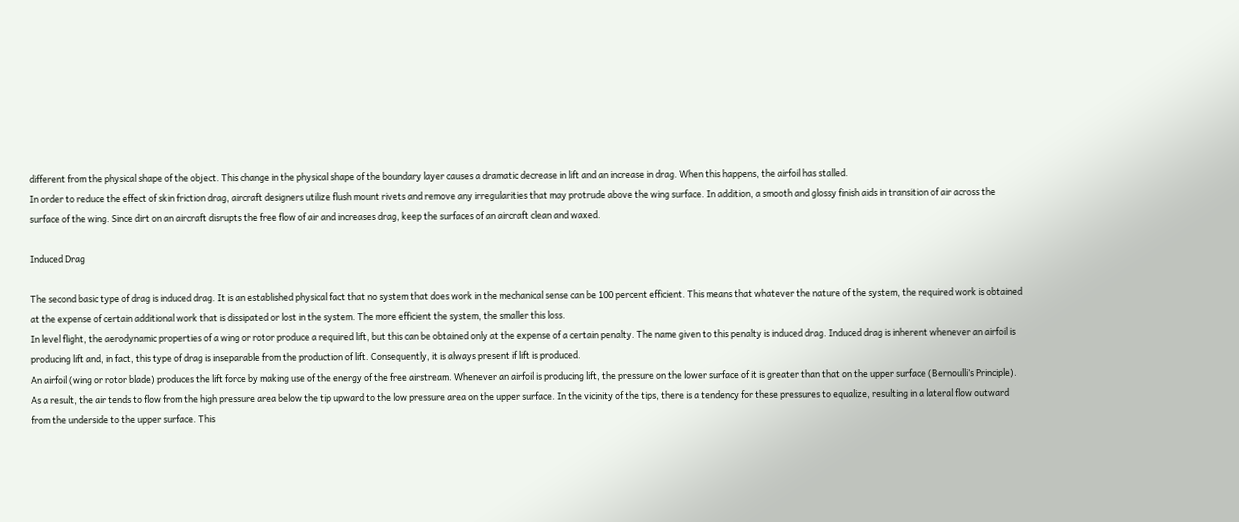different from the physical shape of the object. This change in the physical shape of the boundary layer causes a dramatic decrease in lift and an increase in drag. When this happens, the airfoil has stalled.
In order to reduce the effect of skin friction drag, aircraft designers utilize flush mount rivets and remove any irregularities that may protrude above the wing surface. In addition, a smooth and glossy finish aids in transition of air across the surface of the wing. Since dirt on an aircraft disrupts the free flow of air and increases drag, keep the surfaces of an aircraft clean and waxed.

Induced Drag

The second basic type of drag is induced drag. It is an established physical fact that no system that does work in the mechanical sense can be 100 percent efficient. This means that whatever the nature of the system, the required work is obtained at the expense of certain additional work that is dissipated or lost in the system. The more efficient the system, the smaller this loss.
In level flight, the aerodynamic properties of a wing or rotor produce a required lift, but this can be obtained only at the expense of a certain penalty. The name given to this penalty is induced drag. Induced drag is inherent whenever an airfoil is producing lift and, in fact, this type of drag is inseparable from the production of lift. Consequently, it is always present if lift is produced.
An airfoil (wing or rotor blade) produces the lift force by making use of the energy of the free airstream. Whenever an airfoil is producing lift, the pressure on the lower surface of it is greater than that on the upper surface (Bernoulli’s Principle). As a result, the air tends to flow from the high pressure area below the tip upward to the low pressure area on the upper surface. In the vicinity of the tips, there is a tendency for these pressures to equalize, resulting in a lateral flow outward from the underside to the upper surface. This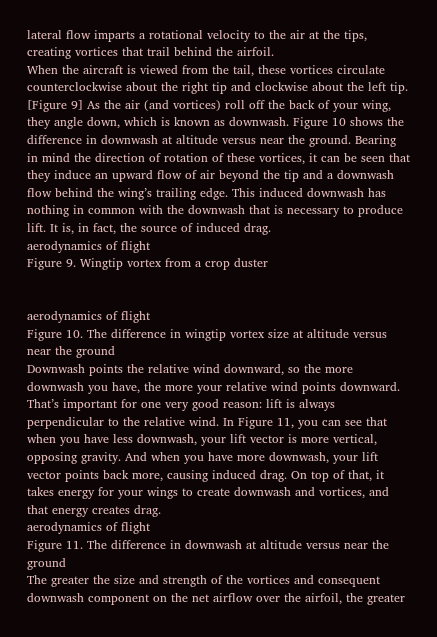lateral flow imparts a rotational velocity to the air at the tips, creating vortices that trail behind the airfoil.
When the aircraft is viewed from the tail, these vortices circulate counterclockwise about the right tip and clockwise about the left tip. [Figure 9] As the air (and vortices) roll off the back of your wing, they angle down, which is known as downwash. Figure 10 shows the difference in downwash at altitude versus near the ground. Bearing in mind the direction of rotation of these vortices, it can be seen that they induce an upward flow of air beyond the tip and a downwash flow behind the wing’s trailing edge. This induced downwash has nothing in common with the downwash that is necessary to produce lift. It is, in fact, the source of induced drag.
aerodynamics of flight
Figure 9. Wingtip vortex from a crop duster


aerodynamics of flight
Figure 10. The difference in wingtip vortex size at altitude versus near the ground
Downwash points the relative wind downward, so the more downwash you have, the more your relative wind points downward. That’s important for one very good reason: lift is always perpendicular to the relative wind. In Figure 11, you can see that when you have less downwash, your lift vector is more vertical, opposing gravity. And when you have more downwash, your lift vector points back more, causing induced drag. On top of that, it takes energy for your wings to create downwash and vortices, and that energy creates drag.
aerodynamics of flight
Figure 11. The difference in downwash at altitude versus near the ground
The greater the size and strength of the vortices and consequent downwash component on the net airflow over the airfoil, the greater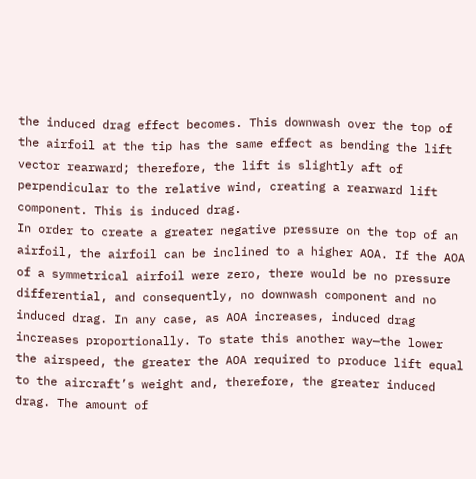the induced drag effect becomes. This downwash over the top of the airfoil at the tip has the same effect as bending the lift vector rearward; therefore, the lift is slightly aft of perpendicular to the relative wind, creating a rearward lift component. This is induced drag.
In order to create a greater negative pressure on the top of an airfoil, the airfoil can be inclined to a higher AOA. If the AOA of a symmetrical airfoil were zero, there would be no pressure differential, and consequently, no downwash component and no induced drag. In any case, as AOA increases, induced drag increases proportionally. To state this another way—the lower the airspeed, the greater the AOA required to produce lift equal to the aircraft’s weight and, therefore, the greater induced drag. The amount of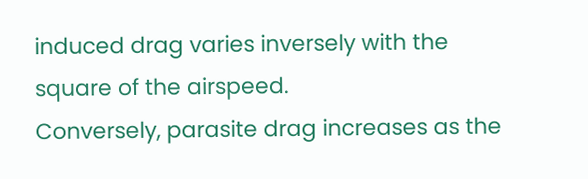induced drag varies inversely with the square of the airspeed.
Conversely, parasite drag increases as the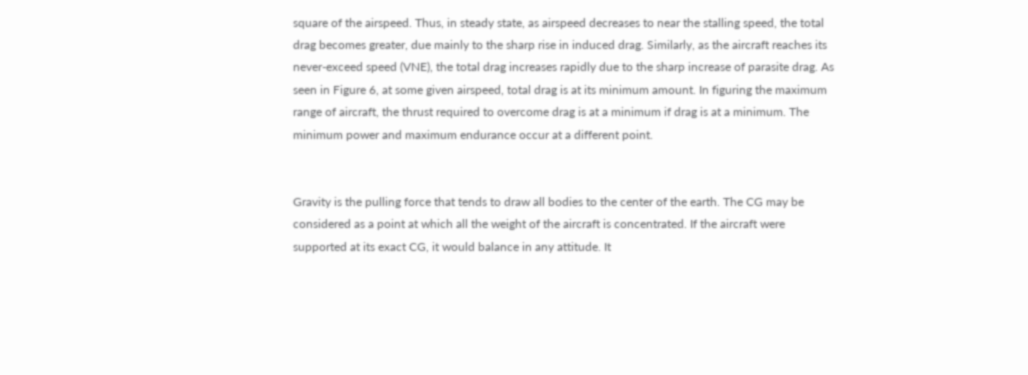square of the airspeed. Thus, in steady state, as airspeed decreases to near the stalling speed, the total drag becomes greater, due mainly to the sharp rise in induced drag. Similarly, as the aircraft reaches its never-exceed speed (VNE), the total drag increases rapidly due to the sharp increase of parasite drag. As seen in Figure 6, at some given airspeed, total drag is at its minimum amount. In figuring the maximum range of aircraft, the thrust required to overcome drag is at a minimum if drag is at a minimum. The minimum power and maximum endurance occur at a different point.


Gravity is the pulling force that tends to draw all bodies to the center of the earth. The CG may be considered as a point at which all the weight of the aircraft is concentrated. If the aircraft were supported at its exact CG, it would balance in any attitude. It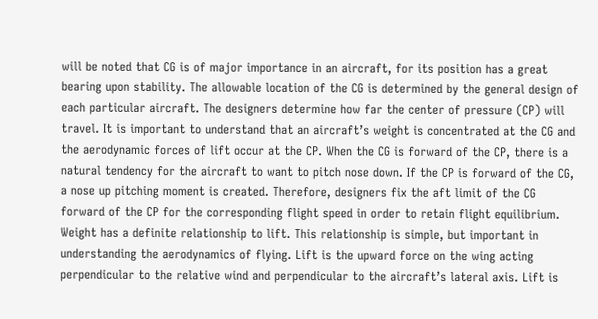will be noted that CG is of major importance in an aircraft, for its position has a great bearing upon stability. The allowable location of the CG is determined by the general design of each particular aircraft. The designers determine how far the center of pressure (CP) will travel. It is important to understand that an aircraft’s weight is concentrated at the CG and the aerodynamic forces of lift occur at the CP. When the CG is forward of the CP, there is a natural tendency for the aircraft to want to pitch nose down. If the CP is forward of the CG, a nose up pitching moment is created. Therefore, designers fix the aft limit of the CG forward of the CP for the corresponding flight speed in order to retain flight equilibrium. Weight has a definite relationship to lift. This relationship is simple, but important in understanding the aerodynamics of flying. Lift is the upward force on the wing acting perpendicular to the relative wind and perpendicular to the aircraft’s lateral axis. Lift is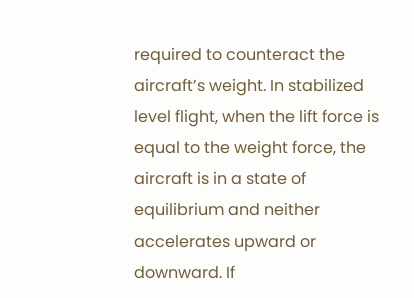required to counteract the aircraft’s weight. In stabilized level flight, when the lift force is equal to the weight force, the aircraft is in a state of equilibrium and neither accelerates upward or downward. If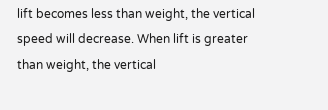lift becomes less than weight, the vertical speed will decrease. When lift is greater than weight, the vertical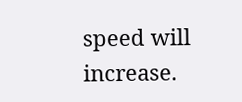speed will increase.